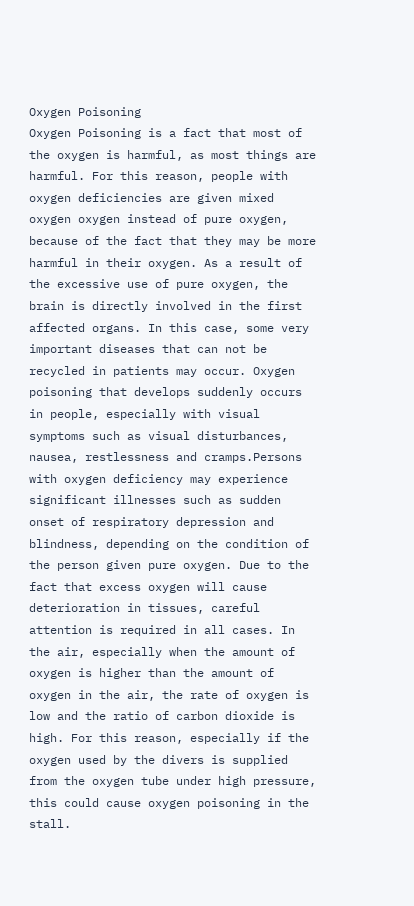Oxygen Poisoning
Oxygen Poisoning is a fact that most of the oxygen is harmful, as most things are harmful. For this reason, people with oxygen deficiencies are given mixed oxygen oxygen instead of pure oxygen, because of the fact that they may be more harmful in their oxygen. As a result of the excessive use of pure oxygen, the brain is directly involved in the first affected organs. In this case, some very important diseases that can not be recycled in patients may occur. Oxygen poisoning that develops suddenly occurs in people, especially with visual symptoms such as visual disturbances, nausea, restlessness and cramps.Persons with oxygen deficiency may experience significant illnesses such as sudden onset of respiratory depression and blindness, depending on the condition of the person given pure oxygen. Due to the fact that excess oxygen will cause deterioration in tissues, careful attention is required in all cases. In the air, especially when the amount of oxygen is higher than the amount of oxygen in the air, the rate of oxygen is low and the ratio of carbon dioxide is high. For this reason, especially if the oxygen used by the divers is supplied from the oxygen tube under high pressure, this could cause oxygen poisoning in the stall.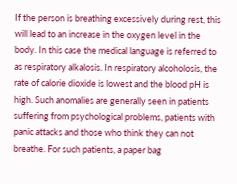If the person is breathing excessively during rest, this will lead to an increase in the oxygen level in the body. In this case the medical language is referred to as respiratory alkalosis. In respiratory alcoholosis, the rate of calorie dioxide is lowest and the blood pH is high. Such anomalies are generally seen in patients suffering from psychological problems, patients with panic attacks and those who think they can not breathe. For such patients, a paper bag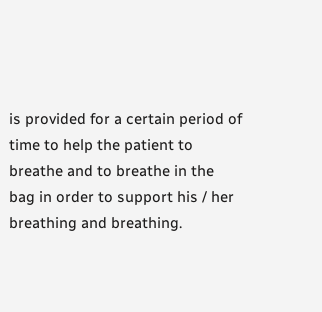is provided for a certain period of time to help the patient to breathe and to breathe in the bag in order to support his / her breathing and breathing.